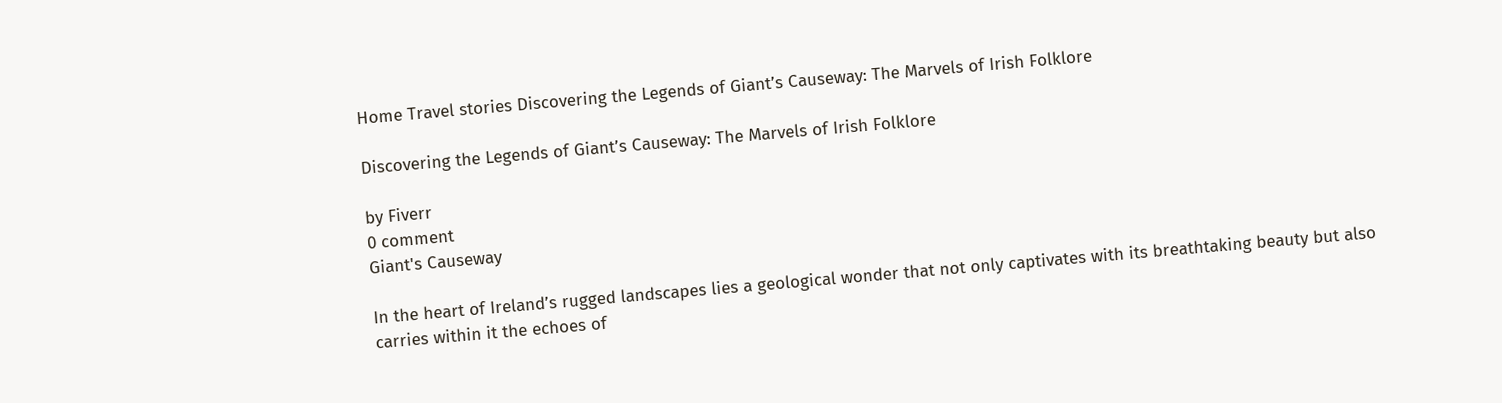Home Travel stories Discovering the Legends of Giant’s Causeway: The Marvels of Irish Folklore

Discovering the Legends of Giant’s Causeway: The Marvels of Irish Folklore

by Fiverr
0 comment
Giant's Causeway

In the heart of Ireland’s rugged landscapes lies a geological wonder that not only captivates with its breathtaking beauty but also carries within it the echoes of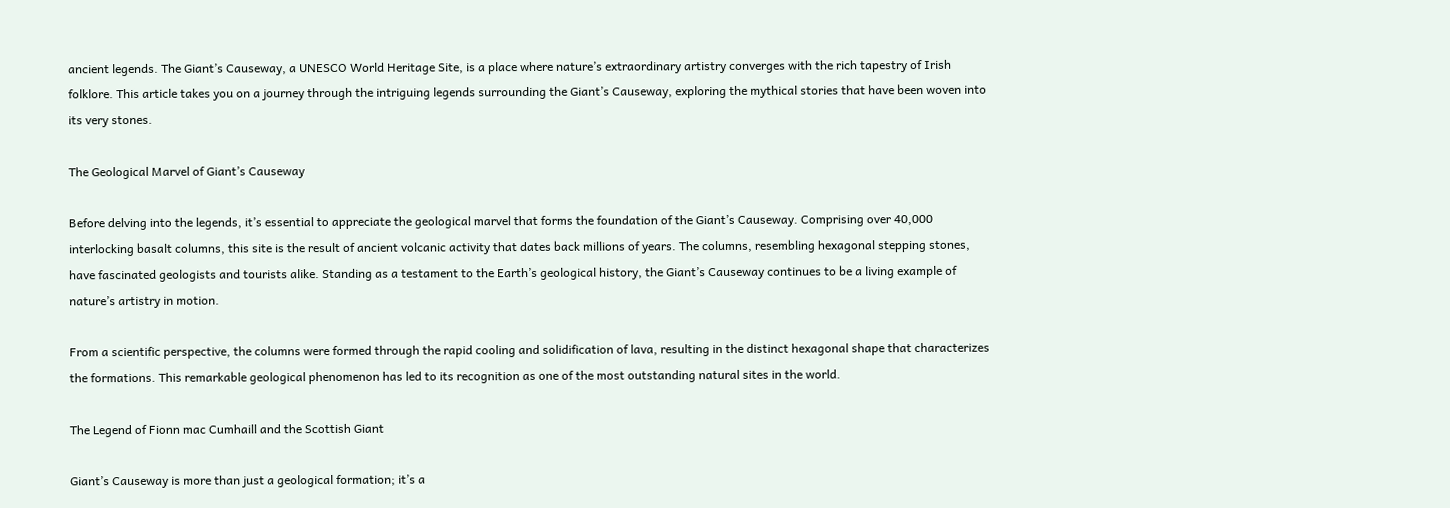ancient legends. The Giant’s Causeway, a UNESCO World Heritage Site, is a place where nature’s extraordinary artistry converges with the rich tapestry of Irish folklore. This article takes you on a journey through the intriguing legends surrounding the Giant’s Causeway, exploring the mythical stories that have been woven into its very stones.

The Geological Marvel of Giant’s Causeway

Before delving into the legends, it’s essential to appreciate the geological marvel that forms the foundation of the Giant’s Causeway. Comprising over 40,000 interlocking basalt columns, this site is the result of ancient volcanic activity that dates back millions of years. The columns, resembling hexagonal stepping stones, have fascinated geologists and tourists alike. Standing as a testament to the Earth’s geological history, the Giant’s Causeway continues to be a living example of nature’s artistry in motion.

From a scientific perspective, the columns were formed through the rapid cooling and solidification of lava, resulting in the distinct hexagonal shape that characterizes the formations. This remarkable geological phenomenon has led to its recognition as one of the most outstanding natural sites in the world.

The Legend of Fionn mac Cumhaill and the Scottish Giant

Giant’s Causeway is more than just a geological formation; it’s a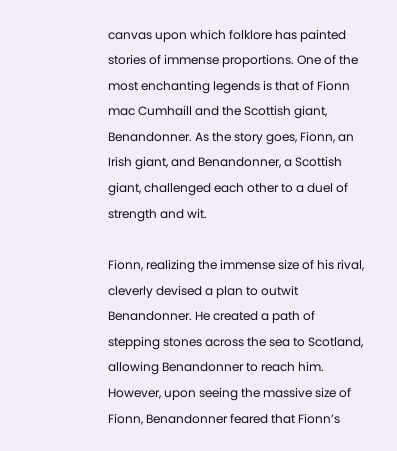canvas upon which folklore has painted stories of immense proportions. One of the most enchanting legends is that of Fionn mac Cumhaill and the Scottish giant, Benandonner. As the story goes, Fionn, an Irish giant, and Benandonner, a Scottish giant, challenged each other to a duel of strength and wit.

Fionn, realizing the immense size of his rival, cleverly devised a plan to outwit Benandonner. He created a path of stepping stones across the sea to Scotland, allowing Benandonner to reach him. However, upon seeing the massive size of Fionn, Benandonner feared that Fionn’s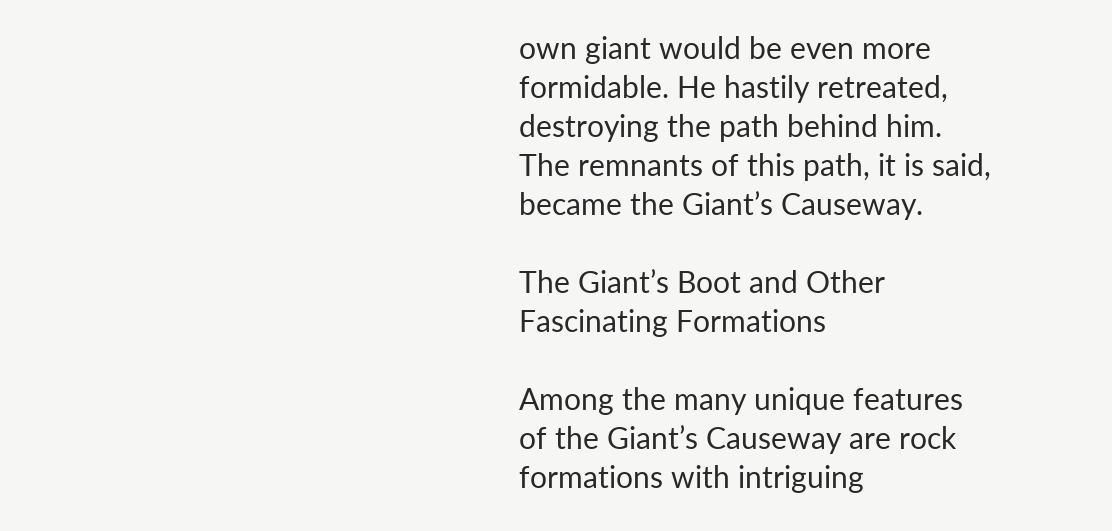own giant would be even more formidable. He hastily retreated, destroying the path behind him. The remnants of this path, it is said, became the Giant’s Causeway.

The Giant’s Boot and Other Fascinating Formations

Among the many unique features of the Giant’s Causeway are rock formations with intriguing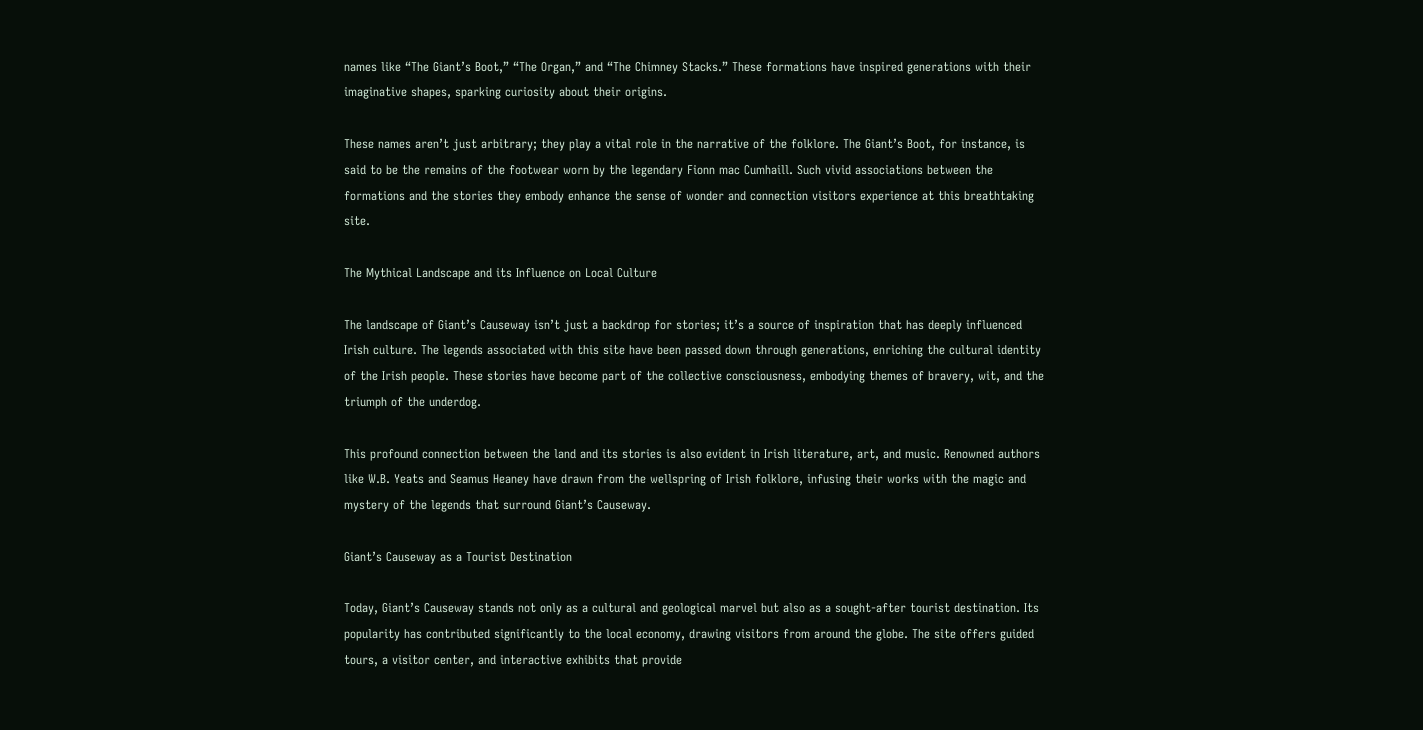names like “The Giant’s Boot,” “The Organ,” and “The Chimney Stacks.” These formations have inspired generations with their imaginative shapes, sparking curiosity about their origins.

These names aren’t just arbitrary; they play a vital role in the narrative of the folklore. The Giant’s Boot, for instance, is said to be the remains of the footwear worn by the legendary Fionn mac Cumhaill. Such vivid associations between the formations and the stories they embody enhance the sense of wonder and connection visitors experience at this breathtaking site.

The Mythical Landscape and its Influence on Local Culture

The landscape of Giant’s Causeway isn’t just a backdrop for stories; it’s a source of inspiration that has deeply influenced Irish culture. The legends associated with this site have been passed down through generations, enriching the cultural identity of the Irish people. These stories have become part of the collective consciousness, embodying themes of bravery, wit, and the triumph of the underdog.

This profound connection between the land and its stories is also evident in Irish literature, art, and music. Renowned authors like W.B. Yeats and Seamus Heaney have drawn from the wellspring of Irish folklore, infusing their works with the magic and mystery of the legends that surround Giant’s Causeway.

Giant’s Causeway as a Tourist Destination

Today, Giant’s Causeway stands not only as a cultural and geological marvel but also as a sought-after tourist destination. Its popularity has contributed significantly to the local economy, drawing visitors from around the globe. The site offers guided tours, a visitor center, and interactive exhibits that provide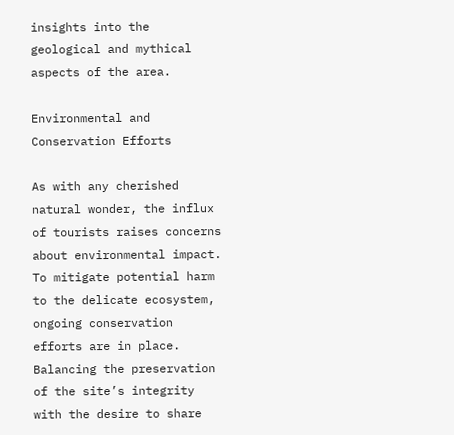insights into the geological and mythical aspects of the area.

Environmental and Conservation Efforts

As with any cherished natural wonder, the influx of tourists raises concerns about environmental impact. To mitigate potential harm to the delicate ecosystem, ongoing conservation efforts are in place. Balancing the preservation of the site’s integrity with the desire to share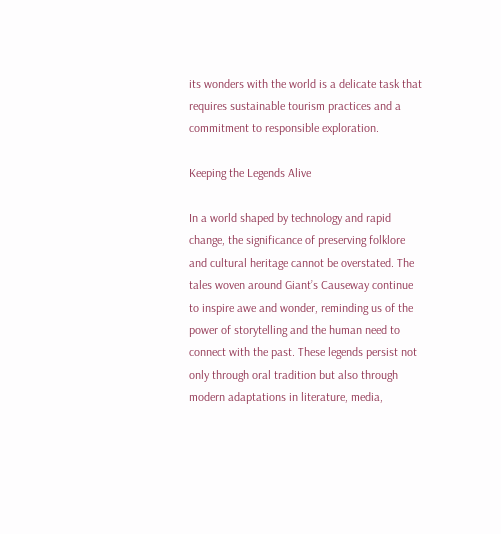its wonders with the world is a delicate task that requires sustainable tourism practices and a commitment to responsible exploration.

Keeping the Legends Alive

In a world shaped by technology and rapid change, the significance of preserving folklore and cultural heritage cannot be overstated. The tales woven around Giant’s Causeway continue to inspire awe and wonder, reminding us of the power of storytelling and the human need to connect with the past. These legends persist not only through oral tradition but also through modern adaptations in literature, media,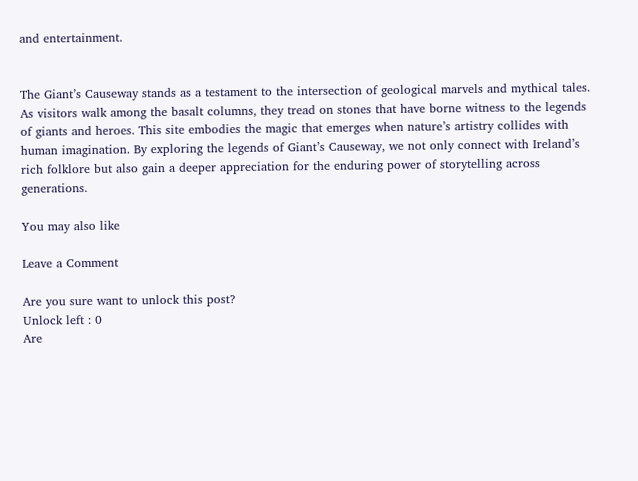and entertainment.


The Giant’s Causeway stands as a testament to the intersection of geological marvels and mythical tales. As visitors walk among the basalt columns, they tread on stones that have borne witness to the legends of giants and heroes. This site embodies the magic that emerges when nature’s artistry collides with human imagination. By exploring the legends of Giant’s Causeway, we not only connect with Ireland’s rich folklore but also gain a deeper appreciation for the enduring power of storytelling across generations.

You may also like

Leave a Comment

Are you sure want to unlock this post?
Unlock left : 0
Are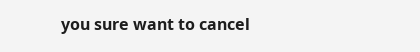you sure want to cancel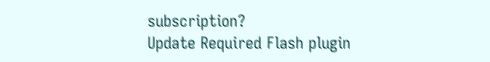subscription?
Update Required Flash plugin